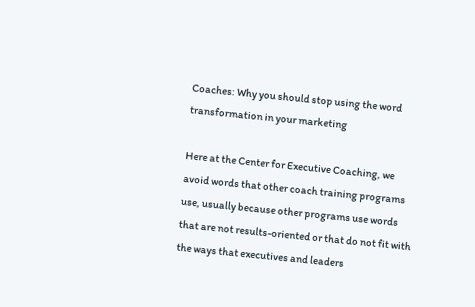Coaches: Why you should stop using the word transformation in your marketing

Here at the Center for Executive Coaching, we avoid words that other coach training programs use, usually because other programs use words that are not results-oriented or that do not fit with the ways that executives and leaders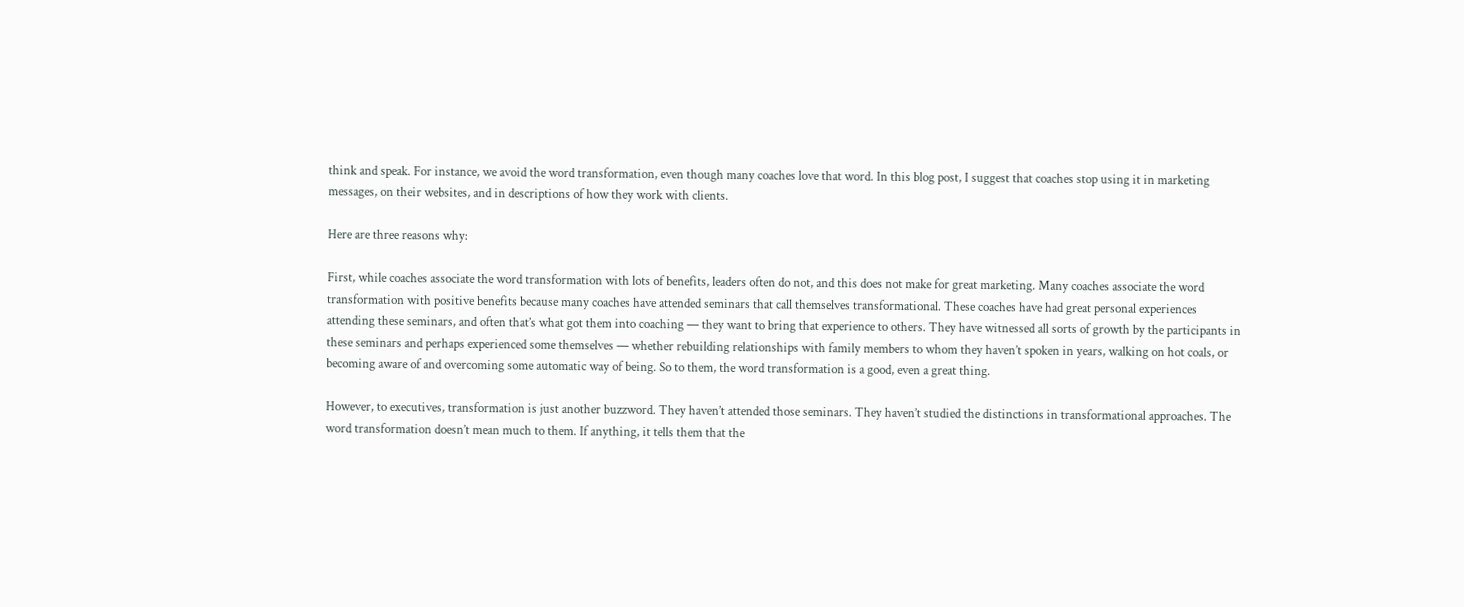think and speak. For instance, we avoid the word transformation, even though many coaches love that word. In this blog post, I suggest that coaches stop using it in marketing messages, on their websites, and in descriptions of how they work with clients.

Here are three reasons why:

First, while coaches associate the word transformation with lots of benefits, leaders often do not, and this does not make for great marketing. Many coaches associate the word transformation with positive benefits because many coaches have attended seminars that call themselves transformational. These coaches have had great personal experiences attending these seminars, and often that’s what got them into coaching — they want to bring that experience to others. They have witnessed all sorts of growth by the participants in these seminars and perhaps experienced some themselves — whether rebuilding relationships with family members to whom they haven’t spoken in years, walking on hot coals, or becoming aware of and overcoming some automatic way of being. So to them, the word transformation is a good, even a great thing.

However, to executives, transformation is just another buzzword. They haven’t attended those seminars. They haven’t studied the distinctions in transformational approaches. The word transformation doesn’t mean much to them. If anything, it tells them that the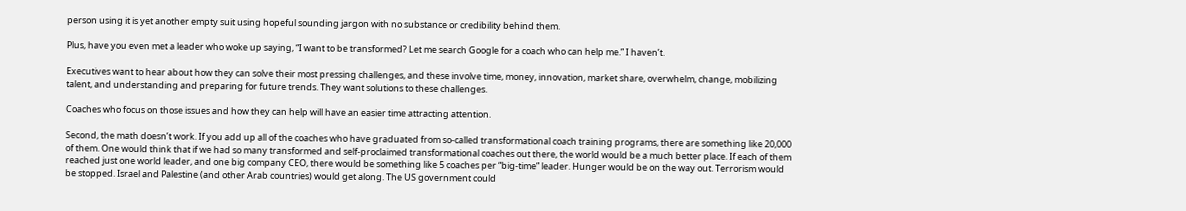person using it is yet another empty suit using hopeful sounding jargon with no substance or credibility behind them.

Plus, have you even met a leader who woke up saying, “I want to be transformed? Let me search Google for a coach who can help me.” I haven’t.

Executives want to hear about how they can solve their most pressing challenges, and these involve time, money, innovation, market share, overwhelm, change, mobilizing talent, and understanding and preparing for future trends. They want solutions to these challenges.

Coaches who focus on those issues and how they can help will have an easier time attracting attention.

Second, the math doesn’t work. If you add up all of the coaches who have graduated from so-called transformational coach training programs, there are something like 20,000 of them. One would think that if we had so many transformed and self-proclaimed transformational coaches out there, the world would be a much better place. If each of them reached just one world leader, and one big company CEO, there would be something like 5 coaches per “big-time” leader. Hunger would be on the way out. Terrorism would be stopped. Israel and Palestine (and other Arab countries) would get along. The US government could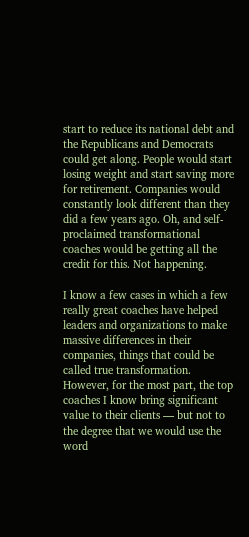start to reduce its national debt and the Republicans and Democrats could get along. People would start losing weight and start saving more for retirement. Companies would constantly look different than they did a few years ago. Oh, and self-proclaimed transformational coaches would be getting all the credit for this. Not happening.

I know a few cases in which a few really great coaches have helped leaders and organizations to make massive differences in their companies, things that could be called true transformation. However, for the most part, the top coaches I know bring significant value to their clients — but not to the degree that we would use the word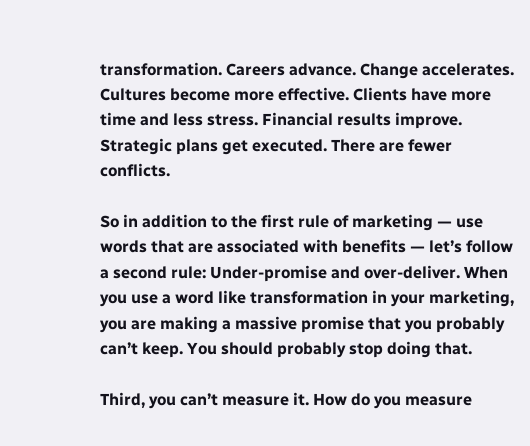transformation. Careers advance. Change accelerates. Cultures become more effective. Clients have more time and less stress. Financial results improve. Strategic plans get executed. There are fewer conflicts.

So in addition to the first rule of marketing — use words that are associated with benefits — let’s follow a second rule: Under-promise and over-deliver. When you use a word like transformation in your marketing, you are making a massive promise that you probably can’t keep. You should probably stop doing that.

Third, you can’t measure it. How do you measure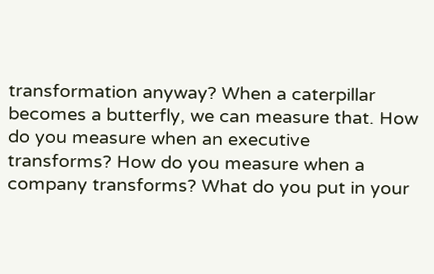transformation anyway? When a caterpillar becomes a butterfly, we can measure that. How do you measure when an executive transforms? How do you measure when a company transforms? What do you put in your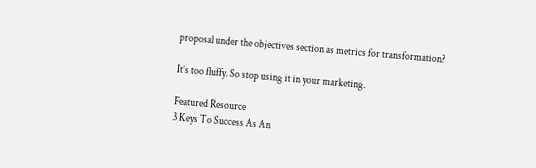proposal under the objectives section as metrics for transformation?

It’s too fluffy. So stop using it in your marketing.

Featured Resource
3 Keys To Success As An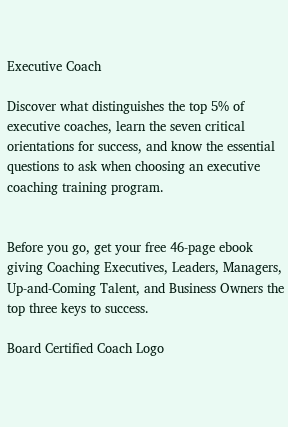Executive Coach

Discover what distinguishes the top 5% of executive coaches, learn the seven critical orientations for success, and know the essential questions to ask when choosing an executive coaching training program.


Before you go, get your free 46-page ebook giving Coaching Executives, Leaders, Managers, Up-and-Coming Talent, and Business Owners the top three keys to success.

Board Certified Coach Logo